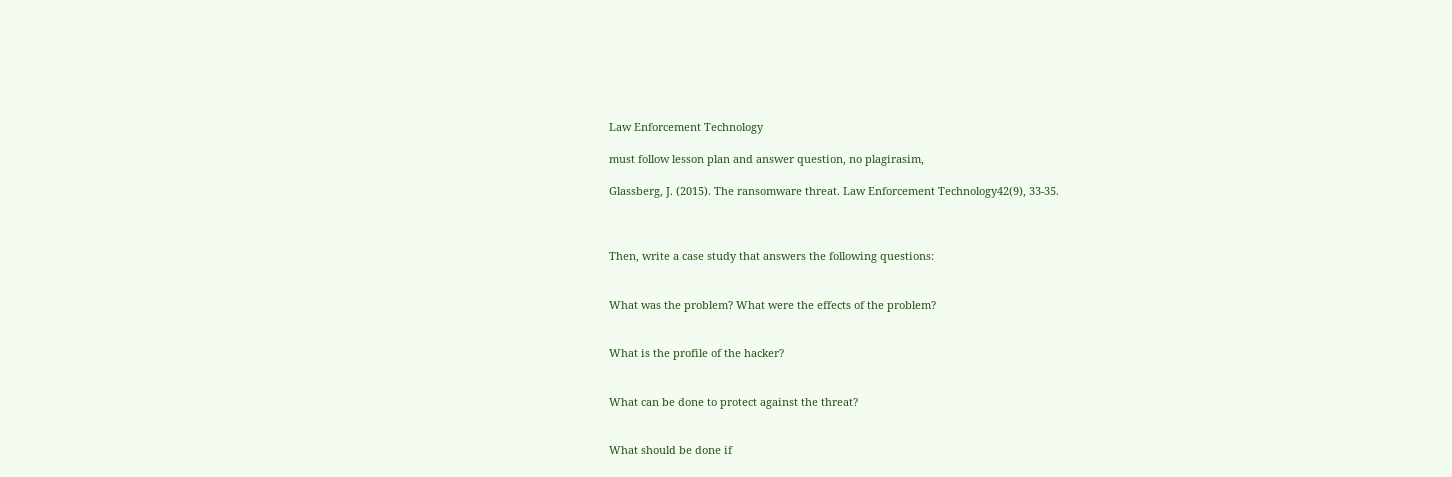Law Enforcement Technology

must follow lesson plan and answer question, no plagirasim,

Glassberg, J. (2015). The ransomware threat. Law Enforcement Technology42(9), 33-35.



Then, write a case study that answers the following questions:


What was the problem? What were the effects of the problem?


What is the profile of the hacker?


What can be done to protect against the threat?


What should be done if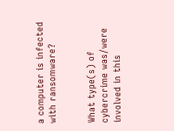a computer is infected with ransomware?


What type(s) of cybercrime was/were involved in this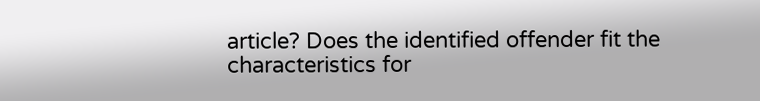article? Does the identified offender fit the characteristics for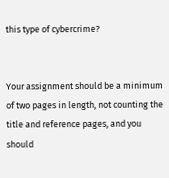this type of cybercrime?


Your assignment should be a minimum of two pages in length, not counting the title and reference pages, and you should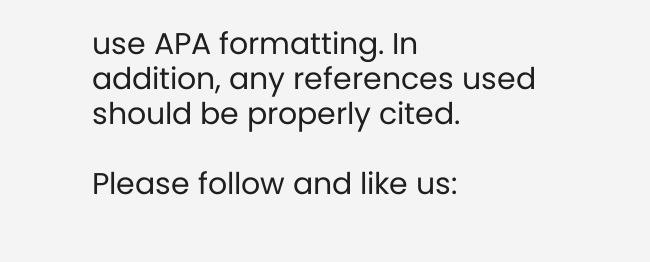use APA formatting. In addition, any references used should be properly cited.

Please follow and like us: